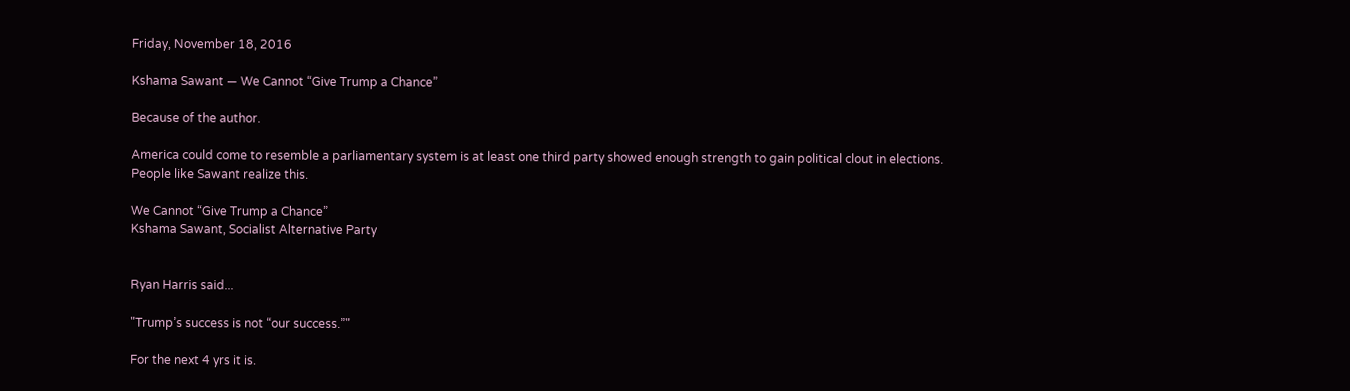Friday, November 18, 2016

Kshama Sawant — We Cannot “Give Trump a Chance”

Because of the author.

America could come to resemble a parliamentary system is at least one third party showed enough strength to gain political clout in elections. People like Sawant realize this.

We Cannot “Give Trump a Chance”
Kshama Sawant, Socialist Alternative Party


Ryan Harris said...

"Trump’s success is not “our success.”"

For the next 4 yrs it is.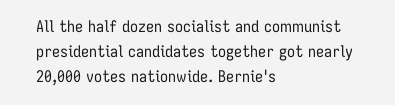All the half dozen socialist and communist presidential candidates together got nearly 20,000 votes nationwide. Bernie's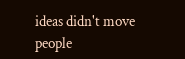ideas didn't move people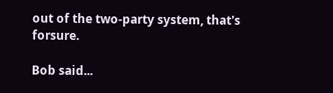out of the two-party system, that's forsure.

Bob said...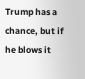Trump has a chance, but if he blows it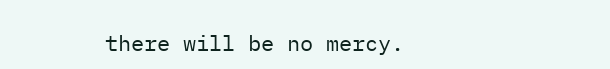there will be no mercy.